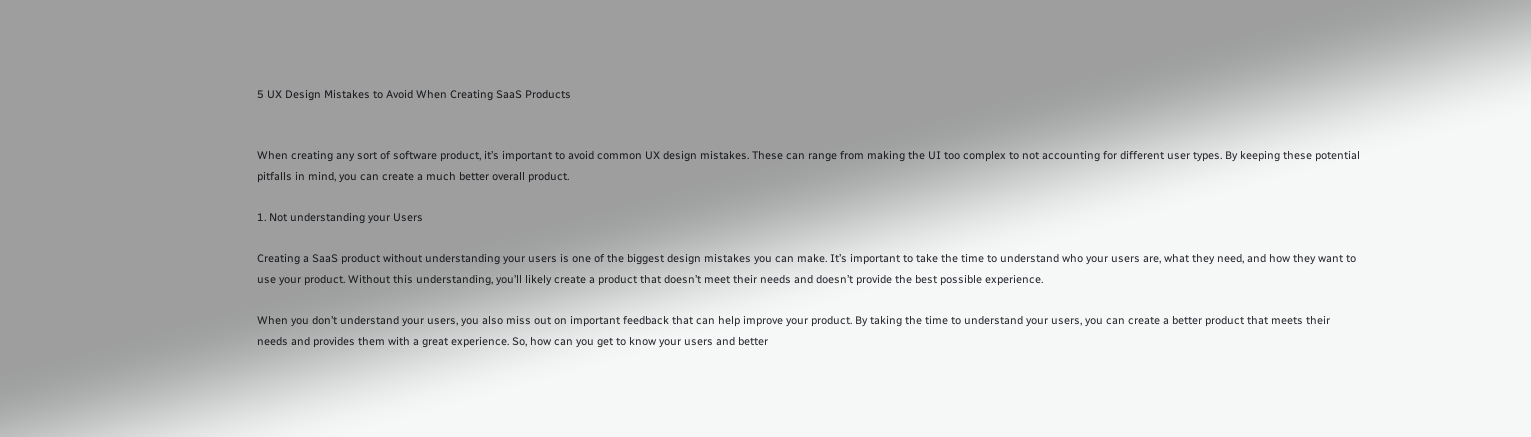5 UX Design Mistakes to Avoid When Creating SaaS Products


When creating any sort of software product, it’s important to avoid common UX design mistakes. These can range from making the UI too complex to not accounting for different user types. By keeping these potential pitfalls in mind, you can create a much better overall product.

1. Not understanding your Users

Creating a SaaS product without understanding your users is one of the biggest design mistakes you can make. It’s important to take the time to understand who your users are, what they need, and how they want to use your product. Without this understanding, you’ll likely create a product that doesn’t meet their needs and doesn’t provide the best possible experience.

When you don’t understand your users, you also miss out on important feedback that can help improve your product. By taking the time to understand your users, you can create a better product that meets their needs and provides them with a great experience. So, how can you get to know your users and better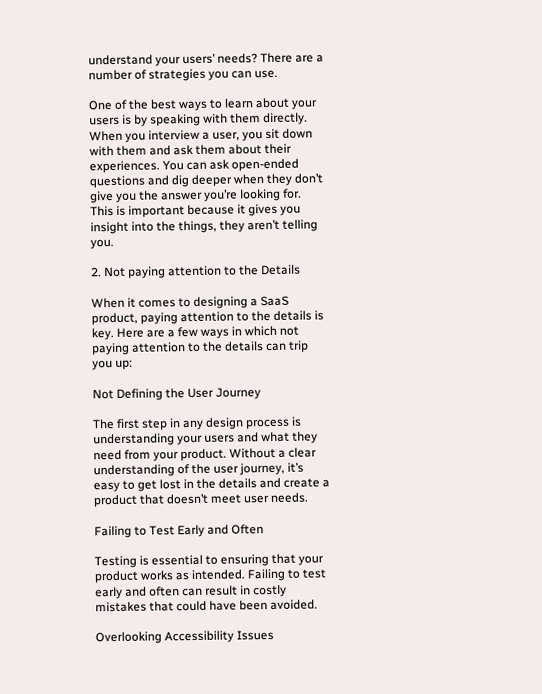understand your users’ needs? There are a number of strategies you can use.

One of the best ways to learn about your users is by speaking with them directly. When you interview a user, you sit down with them and ask them about their experiences. You can ask open-ended questions and dig deeper when they don’t give you the answer you’re looking for. This is important because it gives you insight into the things, they aren’t telling you.

2. Not paying attention to the Details

When it comes to designing a SaaS product, paying attention to the details is key. Here are a few ways in which not paying attention to the details can trip you up:

Not Defining the User Journey

The first step in any design process is understanding your users and what they need from your product. Without a clear understanding of the user journey, it’s easy to get lost in the details and create a product that doesn’t meet user needs.

Failing to Test Early and Often

Testing is essential to ensuring that your product works as intended. Failing to test early and often can result in costly mistakes that could have been avoided.

Overlooking Accessibility Issues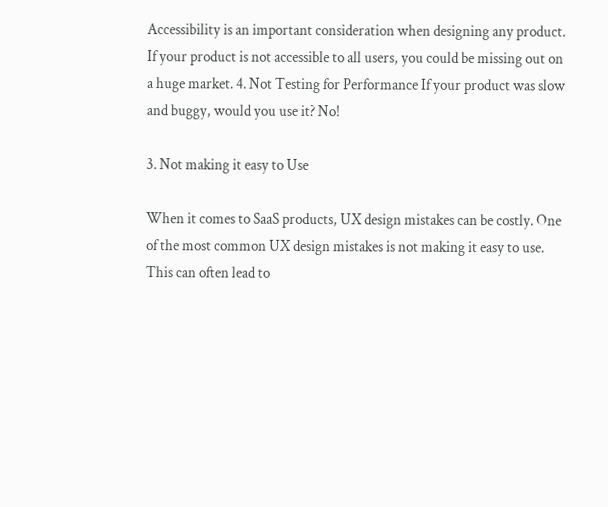Accessibility is an important consideration when designing any product. If your product is not accessible to all users, you could be missing out on a huge market. 4. Not Testing for Performance If your product was slow and buggy, would you use it? No!

3. Not making it easy to Use

When it comes to SaaS products, UX design mistakes can be costly. One of the most common UX design mistakes is not making it easy to use. This can often lead to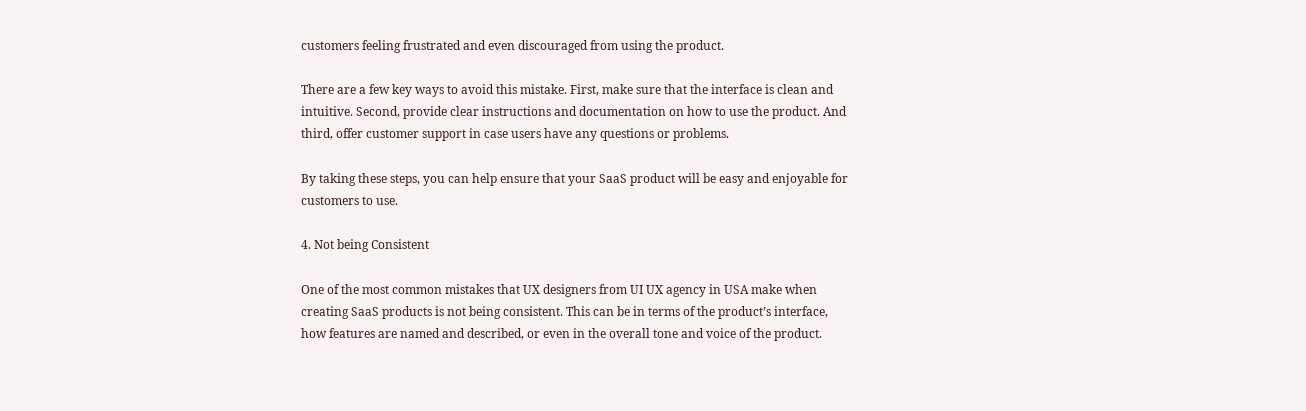customers feeling frustrated and even discouraged from using the product.

There are a few key ways to avoid this mistake. First, make sure that the interface is clean and intuitive. Second, provide clear instructions and documentation on how to use the product. And third, offer customer support in case users have any questions or problems.

By taking these steps, you can help ensure that your SaaS product will be easy and enjoyable for customers to use.

4. Not being Consistent

One of the most common mistakes that UX designers from UI UX agency in USA make when creating SaaS products is not being consistent. This can be in terms of the product’s interface, how features are named and described, or even in the overall tone and voice of the product.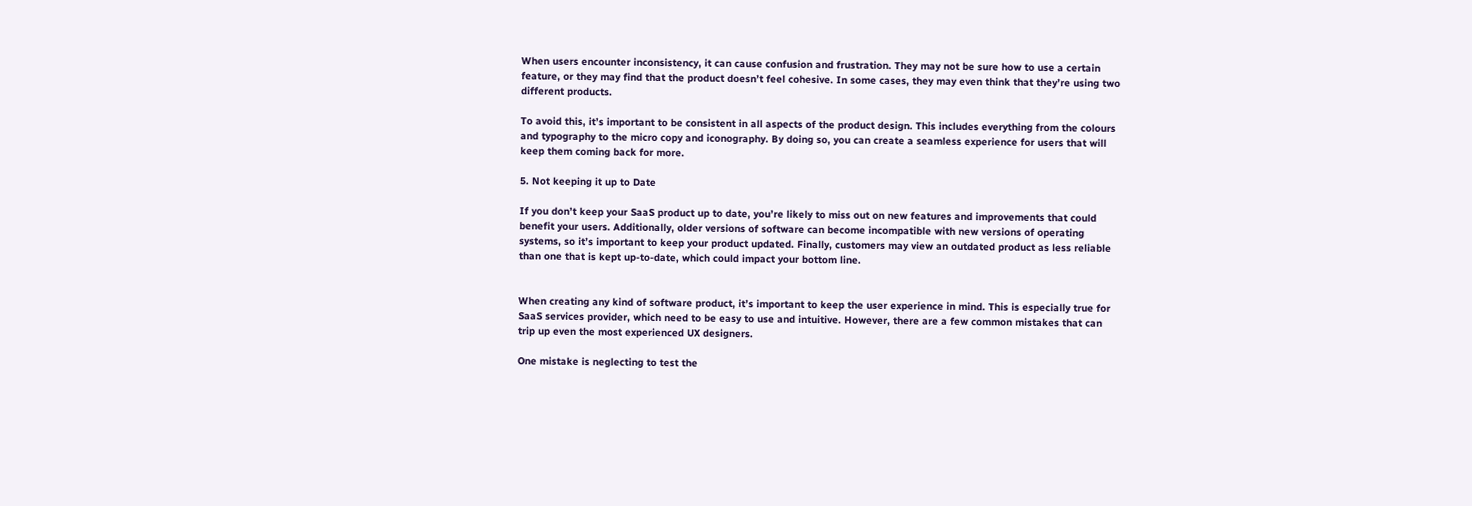When users encounter inconsistency, it can cause confusion and frustration. They may not be sure how to use a certain feature, or they may find that the product doesn’t feel cohesive. In some cases, they may even think that they’re using two different products.

To avoid this, it’s important to be consistent in all aspects of the product design. This includes everything from the colours and typography to the micro copy and iconography. By doing so, you can create a seamless experience for users that will keep them coming back for more.

5. Not keeping it up to Date

If you don’t keep your SaaS product up to date, you’re likely to miss out on new features and improvements that could benefit your users. Additionally, older versions of software can become incompatible with new versions of operating systems, so it’s important to keep your product updated. Finally, customers may view an outdated product as less reliable than one that is kept up-to-date, which could impact your bottom line.


When creating any kind of software product, it’s important to keep the user experience in mind. This is especially true for SaaS services provider, which need to be easy to use and intuitive. However, there are a few common mistakes that can trip up even the most experienced UX designers.

One mistake is neglecting to test the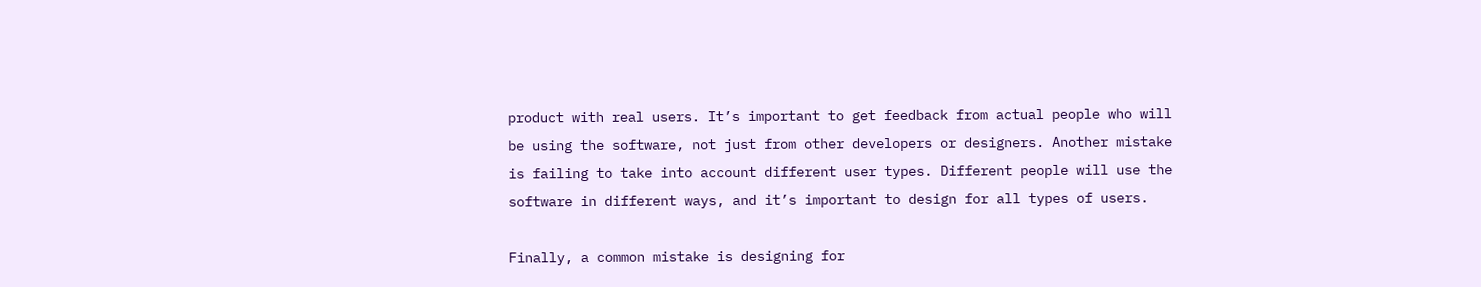product with real users. It’s important to get feedback from actual people who will be using the software, not just from other developers or designers. Another mistake is failing to take into account different user types. Different people will use the software in different ways, and it’s important to design for all types of users.

Finally, a common mistake is designing for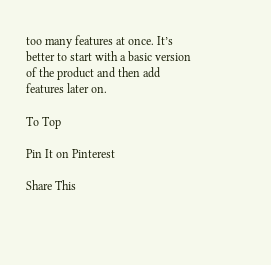too many features at once. It’s better to start with a basic version of the product and then add features later on.

To Top

Pin It on Pinterest

Share This